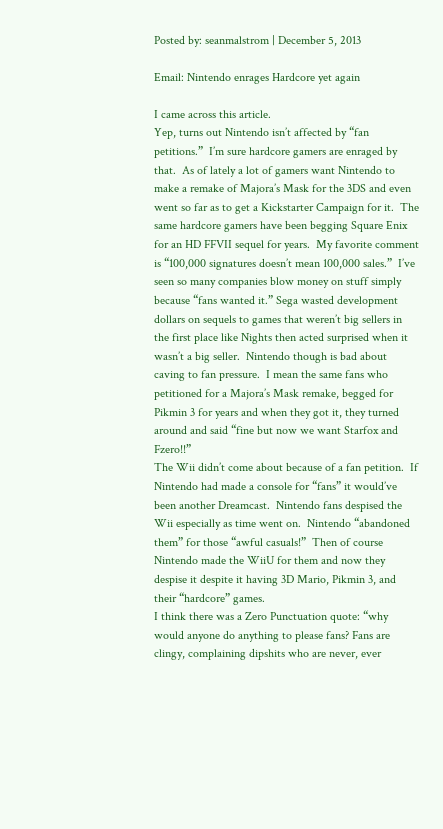Posted by: seanmalstrom | December 5, 2013

Email: Nintendo enrages Hardcore yet again

I came across this article.
Yep, turns out Nintendo isn’t affected by “fan petitions.”  I’m sure hardcore gamers are enraged by that.  As of lately a lot of gamers want Nintendo to make a remake of Majora’s Mask for the 3DS and even went so far as to get a Kickstarter Campaign for it.  The same hardcore gamers have been begging Square Enix for an HD FFVII sequel for years.  My favorite comment is “100,000 signatures doesn’t mean 100,000 sales.”  I’ve seen so many companies blow money on stuff simply because “fans wanted it.” Sega wasted development dollars on sequels to games that weren’t big sellers in the first place like Nights then acted surprised when it wasn’t a big seller.  Nintendo though is bad about caving to fan pressure.  I mean the same fans who petitioned for a Majora’s Mask remake, begged for Pikmin 3 for years and when they got it, they turned around and said “fine but now we want Starfox and Fzero!!”
The Wii didn’t come about because of a fan petition.  If Nintendo had made a console for “fans” it would’ve been another Dreamcast.  Nintendo fans despised the Wii especially as time went on.  Nintendo “abandoned them” for those “awful casuals!”  Then of course Nintendo made the WiiU for them and now they despise it despite it having 3D Mario, Pikmin 3, and their “hardcore” games.
I think there was a Zero Punctuation quote: “why would anyone do anything to please fans? Fans are clingy, complaining dipshits who are never, ever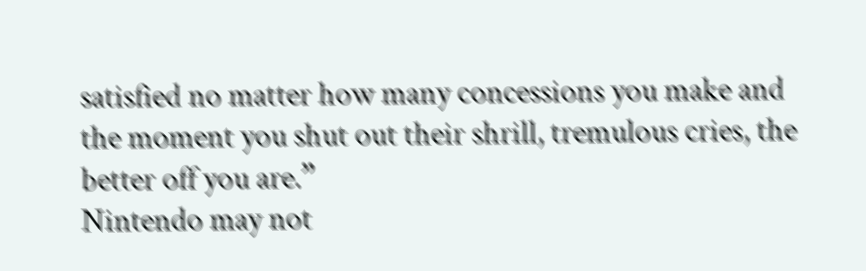satisfied no matter how many concessions you make and the moment you shut out their shrill, tremulous cries, the better off you are.”
Nintendo may not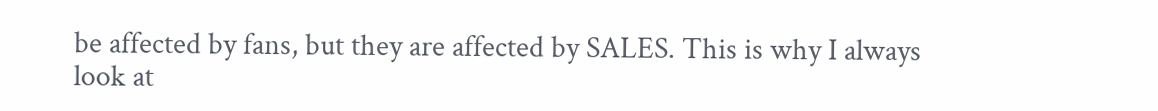be affected by fans, but they are affected by SALES. This is why I always look at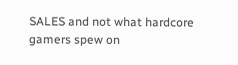SALES and not what hardcore gamers spew on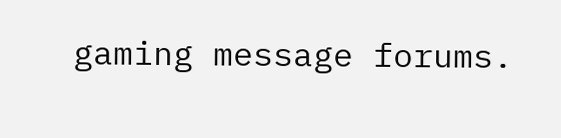gaming message forums.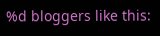%d bloggers like this: